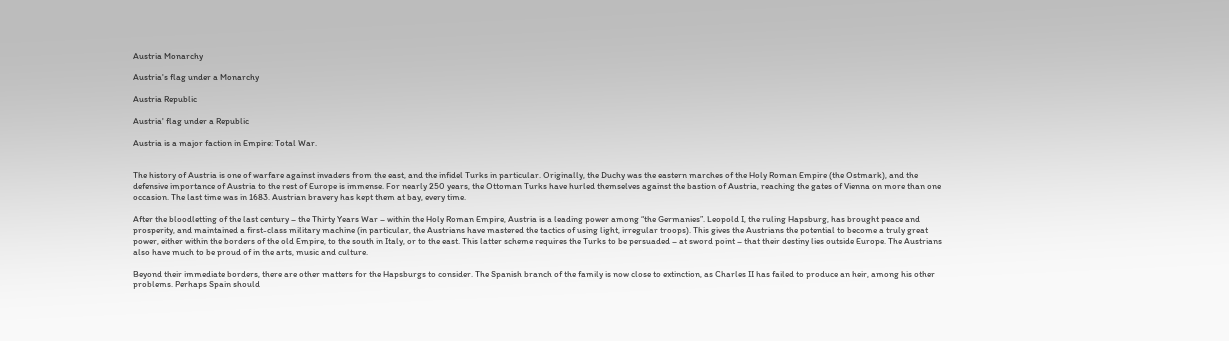Austria Monarchy

Austria's flag under a Monarchy

Austria Republic

Austria' flag under a Republic

Austria is a major faction in Empire: Total War.


The history of Austria is one of warfare against invaders from the east, and the infidel Turks in particular. Originally, the Duchy was the eastern marches of the Holy Roman Empire (the Ostmark), and the defensive importance of Austria to the rest of Europe is immense. For nearly 250 years, the Ottoman Turks have hurled themselves against the bastion of Austria, reaching the gates of Vienna on more than one occasion. The last time was in 1683. Austrian bravery has kept them at bay, every time.

After the bloodletting of the last century – the Thirty Years War – within the Holy Roman Empire, Austria is a leading power among “the Germanies”. Leopold I, the ruling Hapsburg, has brought peace and prosperity, and maintained a first-class military machine (in particular, the Austrians have mastered the tactics of using light, irregular troops). This gives the Austrians the potential to become a truly great power, either within the borders of the old Empire, to the south in Italy, or to the east. This latter scheme requires the Turks to be persuaded – at sword point – that their destiny lies outside Europe. The Austrians also have much to be proud of in the arts, music and culture.

Beyond their immediate borders, there are other matters for the Hapsburgs to consider. The Spanish branch of the family is now close to extinction, as Charles II has failed to produce an heir, among his other problems. Perhaps Spain should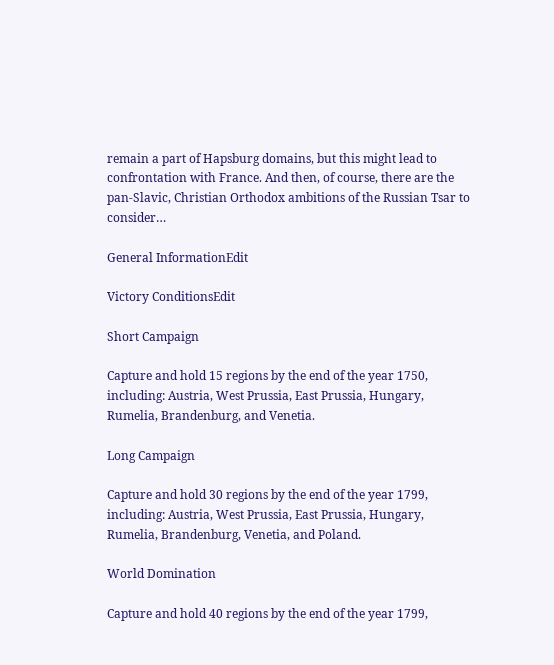remain a part of Hapsburg domains, but this might lead to confrontation with France. And then, of course, there are the pan-Slavic, Christian Orthodox ambitions of the Russian Tsar to consider…

General InformationEdit

Victory ConditionsEdit

Short Campaign

Capture and hold 15 regions by the end of the year 1750, including: Austria, West Prussia, East Prussia, Hungary, Rumelia, Brandenburg, and Venetia.

Long Campaign

Capture and hold 30 regions by the end of the year 1799, including: Austria, West Prussia, East Prussia, Hungary, Rumelia, Brandenburg, Venetia, and Poland.

World Domination

Capture and hold 40 regions by the end of the year 1799,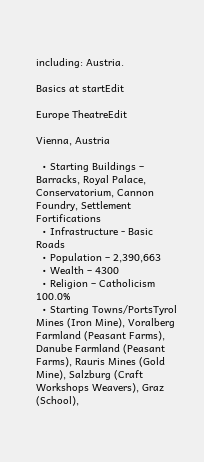including: Austria.

Basics at startEdit

Europe TheatreEdit

Vienna, Austria

  • Starting Buildings – Barracks, Royal Palace, Conservatorium, Cannon Foundry, Settlement Fortifications
  • Infrastructure - Basic Roads
  • Population – 2,390,663
  • Wealth – 4300
  • Religion – Catholicism 100.0%
  • Starting Towns/PortsTyrol Mines (Iron Mine), Voralberg Farmland (Peasant Farms), Danube Farmland (Peasant Farms), Rauris Mines (Gold Mine), Salzburg (Craft Workshops Weavers), Graz (School),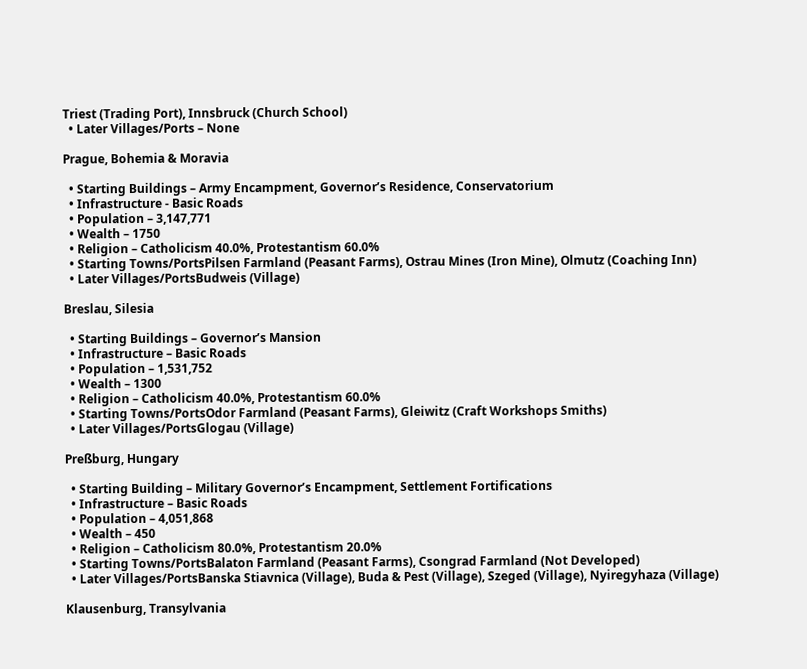Triest (Trading Port), Innsbruck (Church School)
  • Later Villages/Ports – None

Prague, Bohemia & Moravia

  • Starting Buildings – Army Encampment, Governor’s Residence, Conservatorium
  • Infrastructure - Basic Roads
  • Population – 3,147,771
  • Wealth – 1750
  • Religion – Catholicism 40.0%, Protestantism 60.0%
  • Starting Towns/PortsPilsen Farmland (Peasant Farms), Ostrau Mines (Iron Mine), Olmutz (Coaching Inn)
  • Later Villages/PortsBudweis (Village)

Breslau, Silesia

  • Starting Buildings – Governor’s Mansion
  • Infrastructure – Basic Roads
  • Population – 1,531,752
  • Wealth – 1300
  • Religion – Catholicism 40.0%, Protestantism 60.0%
  • Starting Towns/PortsOdor Farmland (Peasant Farms), Gleiwitz (Craft Workshops Smiths)
  • Later Villages/PortsGlogau (Village)

Preßburg, Hungary

  • Starting Building – Military Governor’s Encampment, Settlement Fortifications
  • Infrastructure – Basic Roads
  • Population – 4,051,868
  • Wealth – 450
  • Religion – Catholicism 80.0%, Protestantism 20.0%
  • Starting Towns/PortsBalaton Farmland (Peasant Farms), Csongrad Farmland (Not Developed)
  • Later Villages/PortsBanska Stiavnica (Village), Buda & Pest (Village), Szeged (Village), Nyiregyhaza (Village)

Klausenburg, Transylvania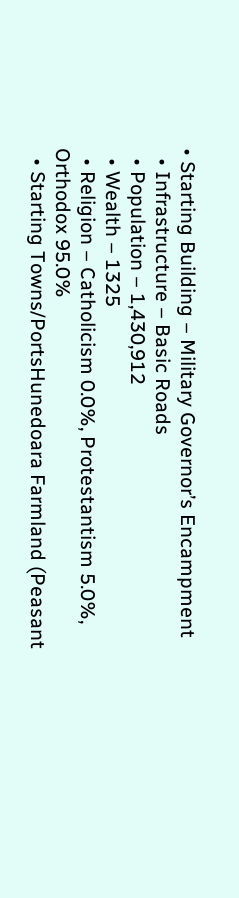• Starting Building – Military Governor’s Encampment
  • Infrastructure – Basic Roads
  • Population – 1,430,912
  • Wealth – 1325
  • Religion – Catholicism 0.0%, Protestantism 5.0%, Orthodox 95.0%
  • Starting Towns/PortsHunedoara Farmland (Peasant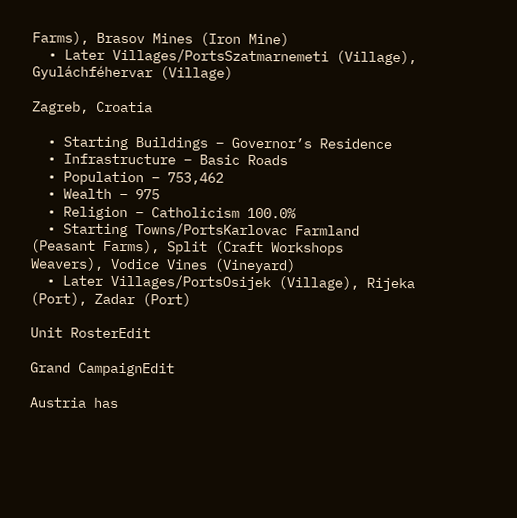Farms), Brasov Mines (Iron Mine)
  • Later Villages/PortsSzatmarnemeti (Village), Gyuláchféhervar (Village)

Zagreb, Croatia

  • Starting Buildings – Governor’s Residence
  • Infrastructure – Basic Roads
  • Population – 753,462
  • Wealth – 975
  • Religion – Catholicism 100.0%
  • Starting Towns/PortsKarlovac Farmland (Peasant Farms), Split (Craft Workshops Weavers), Vodice Vines (Vineyard)
  • Later Villages/PortsOsijek (Village), Rijeka (Port), Zadar (Port)

Unit RosterEdit

Grand CampaignEdit

Austria has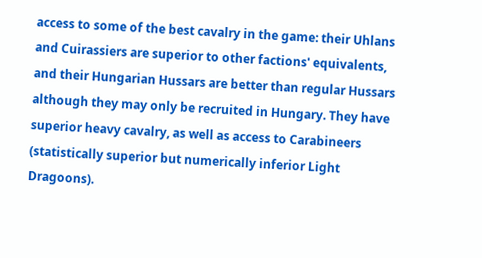access to some of the best cavalry in the game: their Uhlans and Cuirassiers are superior to other factions' equivalents, and their Hungarian Hussars are better than regular Hussars although they may only be recruited in Hungary. They have superior heavy cavalry, as well as access to Carabineers (statistically superior but numerically inferior Light Dragoons).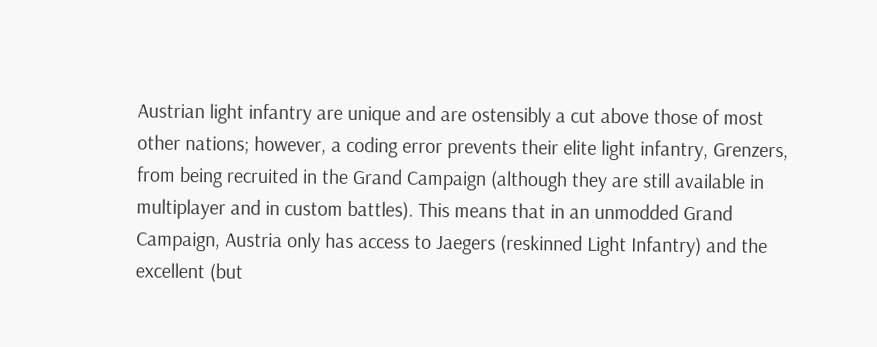Austrian light infantry are unique and are ostensibly a cut above those of most other nations; however, a coding error prevents their elite light infantry, Grenzers, from being recruited in the Grand Campaign (although they are still available in multiplayer and in custom battles). This means that in an unmodded Grand Campaign, Austria only has access to Jaegers (reskinned Light Infantry) and the excellent (but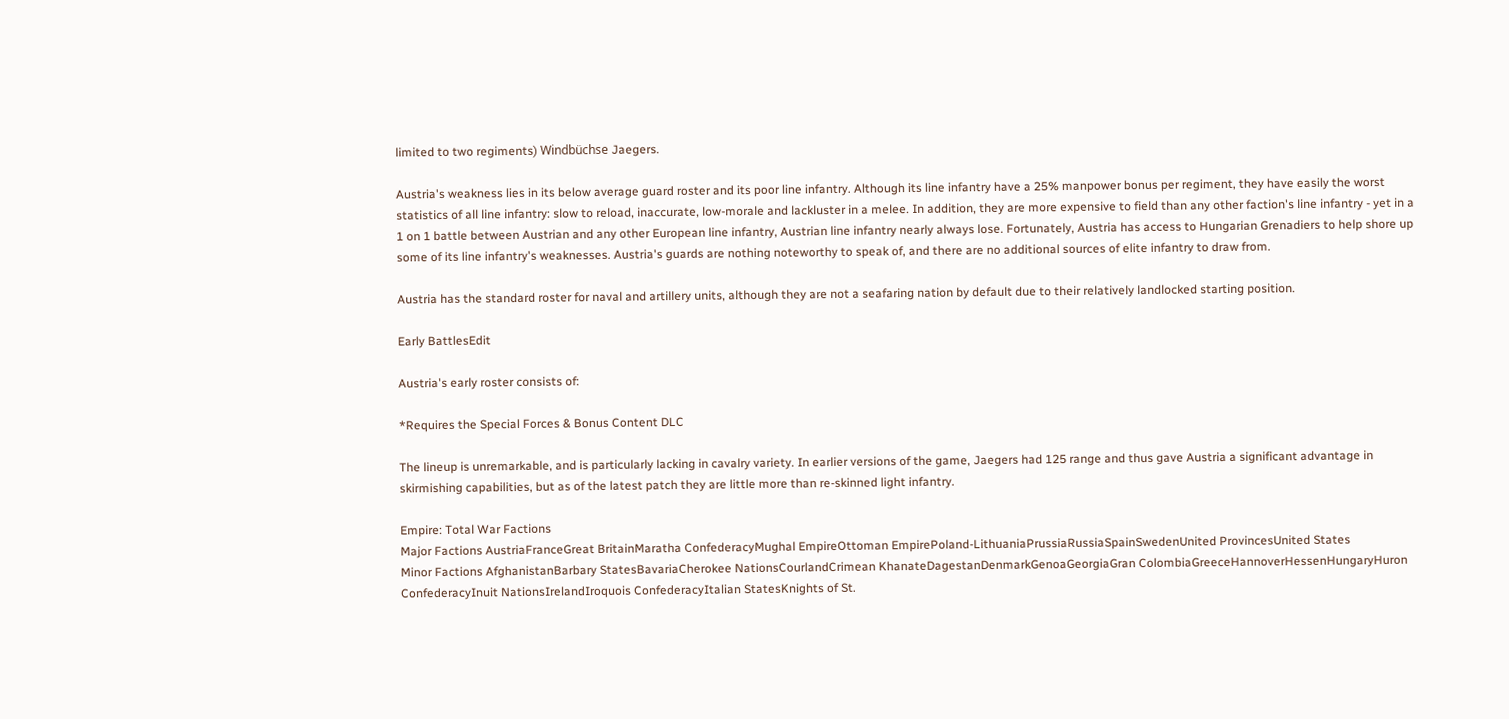limited to two regiments) Windbüchse Jaegers.

Austria's weakness lies in its below average guard roster and its poor line infantry. Although its line infantry have a 25% manpower bonus per regiment, they have easily the worst statistics of all line infantry: slow to reload, inaccurate, low-morale and lackluster in a melee. In addition, they are more expensive to field than any other faction's line infantry - yet in a 1 on 1 battle between Austrian and any other European line infantry, Austrian line infantry nearly always lose. Fortunately, Austria has access to Hungarian Grenadiers to help shore up some of its line infantry's weaknesses. Austria's guards are nothing noteworthy to speak of, and there are no additional sources of elite infantry to draw from.

Austria has the standard roster for naval and artillery units, although they are not a seafaring nation by default due to their relatively landlocked starting position.

Early BattlesEdit

Austria's early roster consists of:

*Requires the Special Forces & Bonus Content DLC

The lineup is unremarkable, and is particularly lacking in cavalry variety. In earlier versions of the game, Jaegers had 125 range and thus gave Austria a significant advantage in skirmishing capabilities, but as of the latest patch they are little more than re-skinned light infantry.

Empire: Total War Factions
Major Factions AustriaFranceGreat BritainMaratha ConfederacyMughal EmpireOttoman EmpirePoland-LithuaniaPrussiaRussiaSpainSwedenUnited ProvincesUnited States
Minor Factions AfghanistanBarbary StatesBavariaCherokee NationsCourlandCrimean KhanateDagestanDenmarkGenoaGeorgiaGran ColombiaGreeceHannoverHessenHungaryHuron ConfederacyInuit NationsIrelandIroquois ConfederacyItalian StatesKnights of St.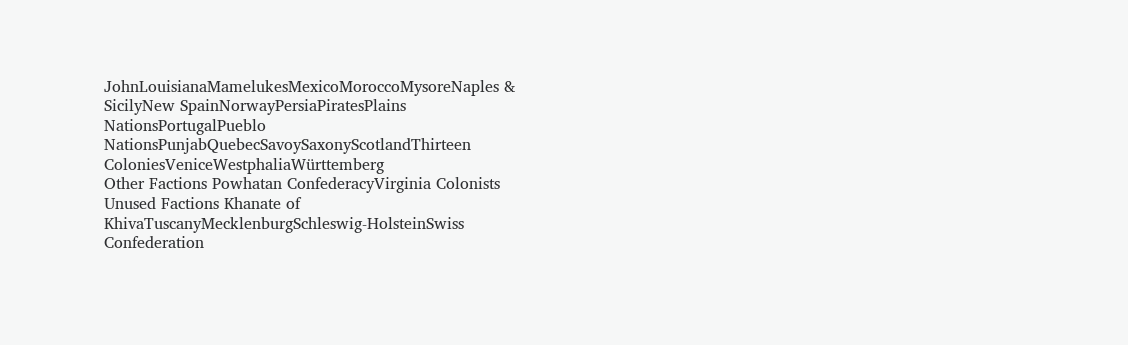JohnLouisianaMamelukesMexicoMoroccoMysoreNaples & SicilyNew SpainNorwayPersiaPiratesPlains NationsPortugalPueblo NationsPunjabQuebecSavoySaxonyScotlandThirteen ColoniesVeniceWestphaliaWürttemberg
Other Factions Powhatan ConfederacyVirginia Colonists
Unused Factions Khanate of KhivaTuscanyMecklenburgSchleswig-HolsteinSwiss Confederation